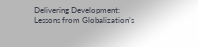Delivering Development: Lessons from Globalization’s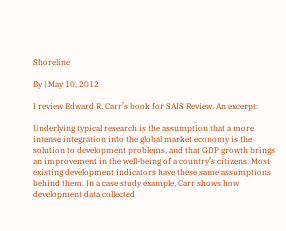Shoreline

By | May 10, 2012

I review Edward R. Carr’s book for SAIS Review. An excerpt:

Underlying typical research is the assumption that a more intense integration into the global market economy is the solution to development problems, and that GDP growth brings an improvement in the well-being of a country’s citizens. Most existing development indicators have these same assumptions behind them. In a case study example, Carr shows how development data collected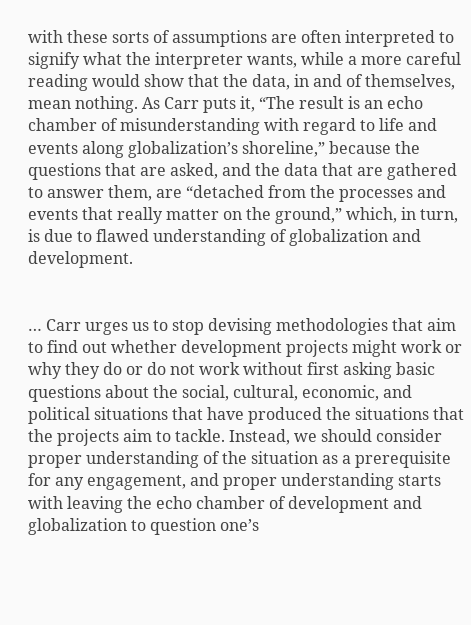with these sorts of assumptions are often interpreted to signify what the interpreter wants, while a more careful reading would show that the data, in and of themselves, mean nothing. As Carr puts it, “The result is an echo chamber of misunderstanding with regard to life and events along globalization’s shoreline,” because the questions that are asked, and the data that are gathered to answer them, are “detached from the processes and events that really matter on the ground,” which, in turn, is due to flawed understanding of globalization and development.


… Carr urges us to stop devising methodologies that aim to find out whether development projects might work or why they do or do not work without first asking basic questions about the social, cultural, economic, and political situations that have produced the situations that the projects aim to tackle. Instead, we should consider proper understanding of the situation as a prerequisite for any engagement, and proper understanding starts with leaving the echo chamber of development and globalization to question one’s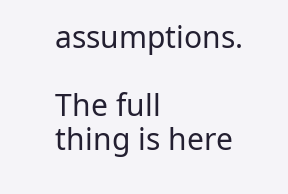assumptions.

The full thing is here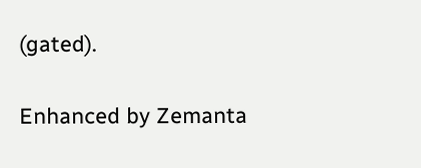(gated).

Enhanced by Zemanta